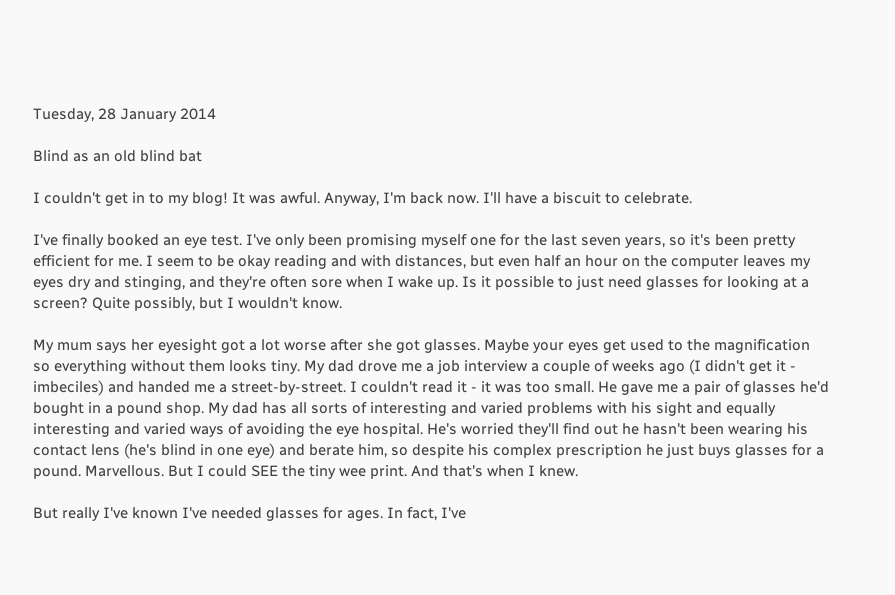Tuesday, 28 January 2014

Blind as an old blind bat

I couldn't get in to my blog! It was awful. Anyway, I'm back now. I'll have a biscuit to celebrate.

I've finally booked an eye test. I've only been promising myself one for the last seven years, so it's been pretty efficient for me. I seem to be okay reading and with distances, but even half an hour on the computer leaves my eyes dry and stinging, and they're often sore when I wake up. Is it possible to just need glasses for looking at a screen? Quite possibly, but I wouldn't know.

My mum says her eyesight got a lot worse after she got glasses. Maybe your eyes get used to the magnification so everything without them looks tiny. My dad drove me a job interview a couple of weeks ago (I didn't get it - imbeciles) and handed me a street-by-street. I couldn't read it - it was too small. He gave me a pair of glasses he'd bought in a pound shop. My dad has all sorts of interesting and varied problems with his sight and equally interesting and varied ways of avoiding the eye hospital. He's worried they'll find out he hasn't been wearing his contact lens (he's blind in one eye) and berate him, so despite his complex prescription he just buys glasses for a pound. Marvellous. But I could SEE the tiny wee print. And that's when I knew.

But really I've known I've needed glasses for ages. In fact, I've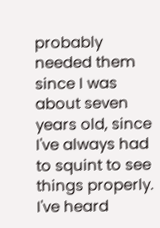probably needed them since I was about seven years old, since I've always had to squint to see things properly. I've heard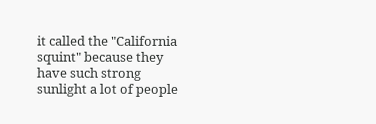it called the "California squint" because they have such strong sunlight a lot of people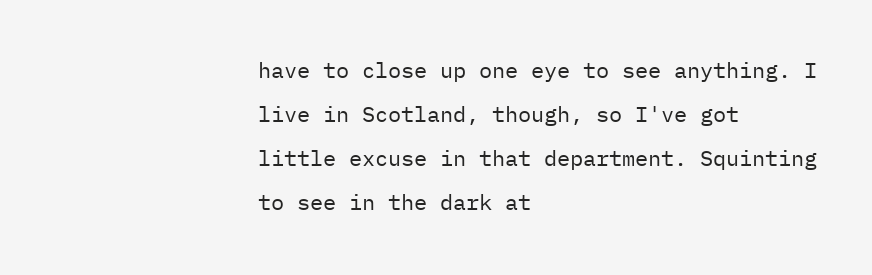have to close up one eye to see anything. I live in Scotland, though, so I've got little excuse in that department. Squinting to see in the dark at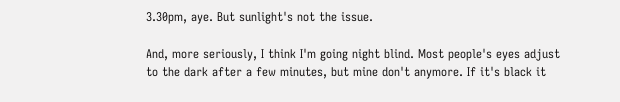3.30pm, aye. But sunlight's not the issue.

And, more seriously, I think I'm going night blind. Most people's eyes adjust to the dark after a few minutes, but mine don't anymore. If it's black it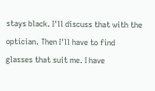stays black. I'll discuss that with the optician. Then I'll have to find glasses that suit me. I have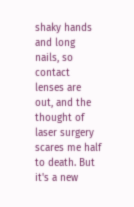shaky hands and long nails, so contact lenses are out, and the thought of laser surgery scares me half to death. But it's a new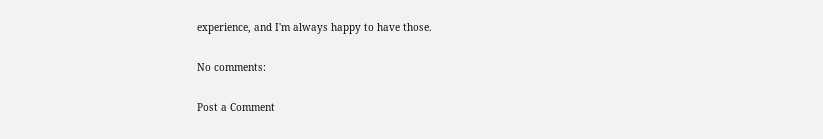experience, and I'm always happy to have those.

No comments:

Post a Comment